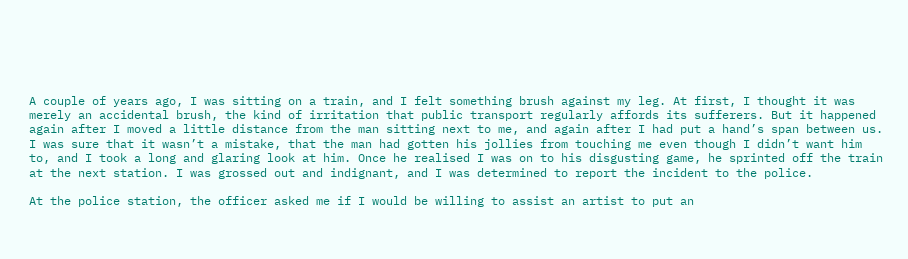A couple of years ago, I was sitting on a train, and I felt something brush against my leg. At first, I thought it was merely an accidental brush, the kind of irritation that public transport regularly affords its sufferers. But it happened again after I moved a little distance from the man sitting next to me, and again after I had put a hand’s span between us. I was sure that it wasn’t a mistake, that the man had gotten his jollies from touching me even though I didn’t want him to, and I took a long and glaring look at him. Once he realised I was on to his disgusting game, he sprinted off the train at the next station. I was grossed out and indignant, and I was determined to report the incident to the police.

At the police station, the officer asked me if I would be willing to assist an artist to put an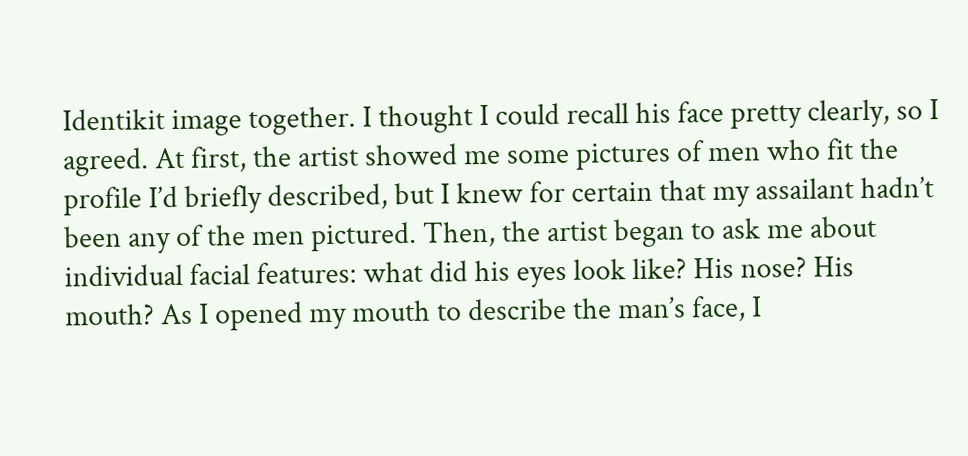Identikit image together. I thought I could recall his face pretty clearly, so I agreed. At first, the artist showed me some pictures of men who fit the profile I’d briefly described, but I knew for certain that my assailant hadn’t been any of the men pictured. Then, the artist began to ask me about individual facial features: what did his eyes look like? His nose? His mouth? As I opened my mouth to describe the man’s face, I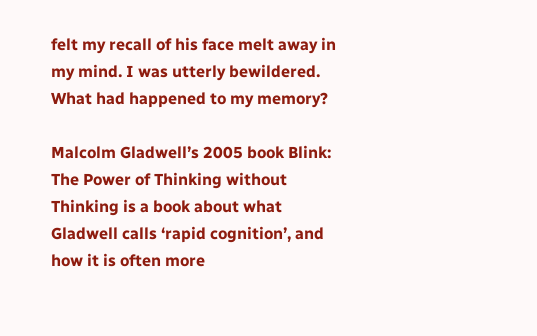felt my recall of his face melt away in my mind. I was utterly bewildered. What had happened to my memory?

Malcolm Gladwell’s 2005 book Blink: The Power of Thinking without Thinking is a book about what Gladwell calls ‘rapid cognition’, and how it is often more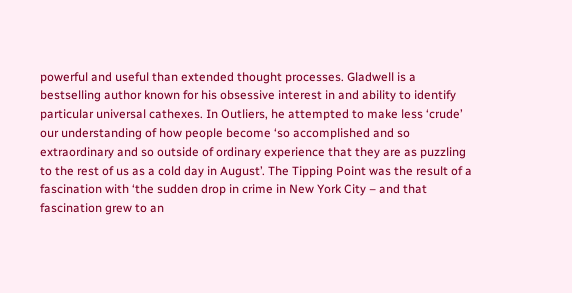powerful and useful than extended thought processes. Gladwell is a bestselling author known for his obsessive interest in and ability to identify particular universal cathexes. In Outliers, he attempted to make less ‘crude’ our understanding of how people become ‘so accomplished and so extraordinary and so outside of ordinary experience that they are as puzzling to the rest of us as a cold day in August’. The Tipping Point was the result of a fascination with ‘the sudden drop in crime in New York City – and that fascination grew to an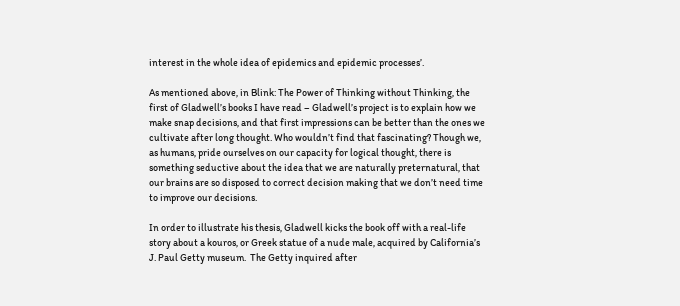interest in the whole idea of epidemics and epidemic processes’.

As mentioned above, in Blink: The Power of Thinking without Thinking, the first of Gladwell’s books I have read – Gladwell’s project is to explain how we make snap decisions, and that first impressions can be better than the ones we cultivate after long thought. Who wouldn’t find that fascinating? Though we, as humans, pride ourselves on our capacity for logical thought, there is something seductive about the idea that we are naturally preternatural, that our brains are so disposed to correct decision making that we don’t need time to improve our decisions.

In order to illustrate his thesis, Gladwell kicks the book off with a real-life story about a kouros, or Greek statue of a nude male, acquired by California’s J. Paul Getty museum.  The Getty inquired after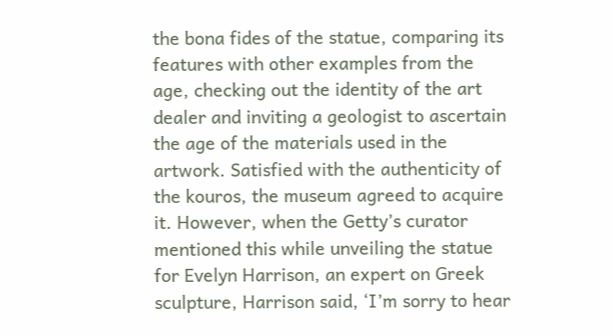the bona fides of the statue, comparing its features with other examples from the age, checking out the identity of the art dealer and inviting a geologist to ascertain the age of the materials used in the artwork. Satisfied with the authenticity of the kouros, the museum agreed to acquire it. However, when the Getty’s curator mentioned this while unveiling the statue for Evelyn Harrison, an expert on Greek sculpture, Harrison said, ‘I’m sorry to hear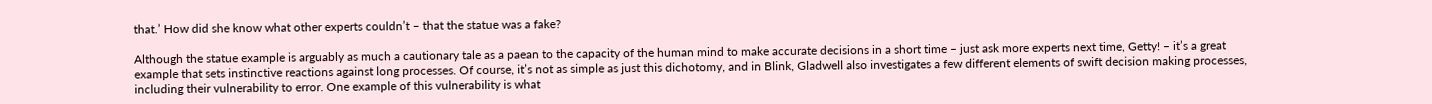that.’ How did she know what other experts couldn’t – that the statue was a fake?

Although the statue example is arguably as much a cautionary tale as a paean to the capacity of the human mind to make accurate decisions in a short time – just ask more experts next time, Getty! – it’s a great example that sets instinctive reactions against long processes. Of course, it’s not as simple as just this dichotomy, and in Blink, Gladwell also investigates a few different elements of swift decision making processes, including their vulnerability to error. One example of this vulnerability is what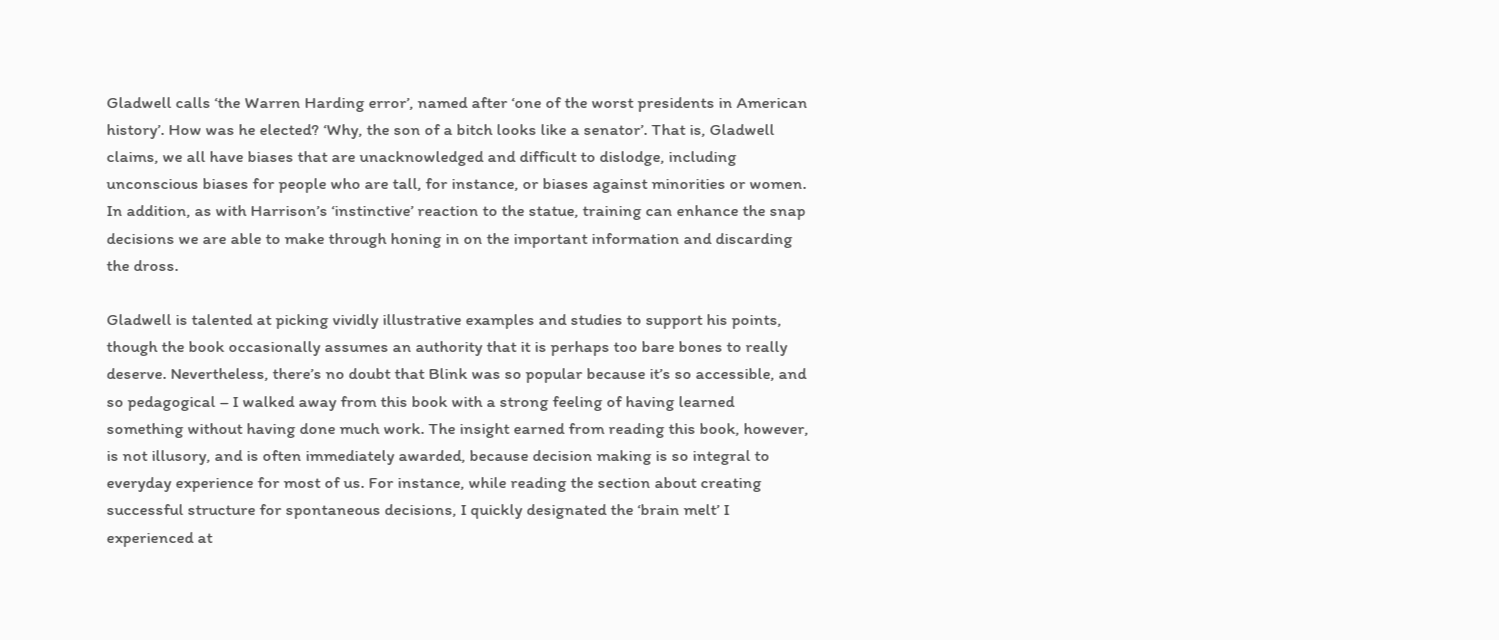Gladwell calls ‘the Warren Harding error’, named after ‘one of the worst presidents in American history’. How was he elected? ‘Why, the son of a bitch looks like a senator’. That is, Gladwell claims, we all have biases that are unacknowledged and difficult to dislodge, including unconscious biases for people who are tall, for instance, or biases against minorities or women. In addition, as with Harrison’s ‘instinctive’ reaction to the statue, training can enhance the snap decisions we are able to make through honing in on the important information and discarding the dross.

Gladwell is talented at picking vividly illustrative examples and studies to support his points, though the book occasionally assumes an authority that it is perhaps too bare bones to really deserve. Nevertheless, there’s no doubt that Blink was so popular because it’s so accessible, and so pedagogical – I walked away from this book with a strong feeling of having learned something without having done much work. The insight earned from reading this book, however, is not illusory, and is often immediately awarded, because decision making is so integral to everyday experience for most of us. For instance, while reading the section about creating successful structure for spontaneous decisions, I quickly designated the ‘brain melt’ I experienced at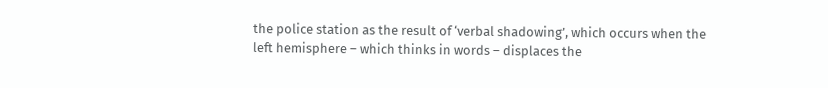the police station as the result of ‘verbal shadowing’, which occurs when the left hemisphere – which thinks in words – displaces the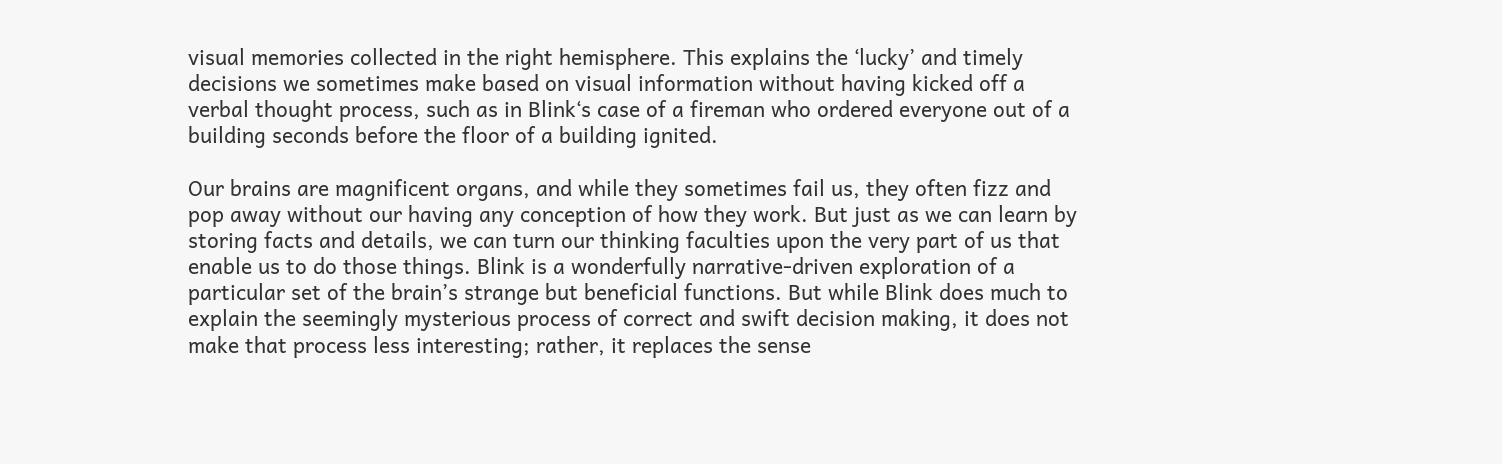visual memories collected in the right hemisphere. This explains the ‘lucky’ and timely decisions we sometimes make based on visual information without having kicked off a verbal thought process, such as in Blink‘s case of a fireman who ordered everyone out of a building seconds before the floor of a building ignited.

Our brains are magnificent organs, and while they sometimes fail us, they often fizz and pop away without our having any conception of how they work. But just as we can learn by storing facts and details, we can turn our thinking faculties upon the very part of us that enable us to do those things. Blink is a wonderfully narrative-driven exploration of a particular set of the brain’s strange but beneficial functions. But while Blink does much to explain the seemingly mysterious process of correct and swift decision making, it does not make that process less interesting; rather, it replaces the sense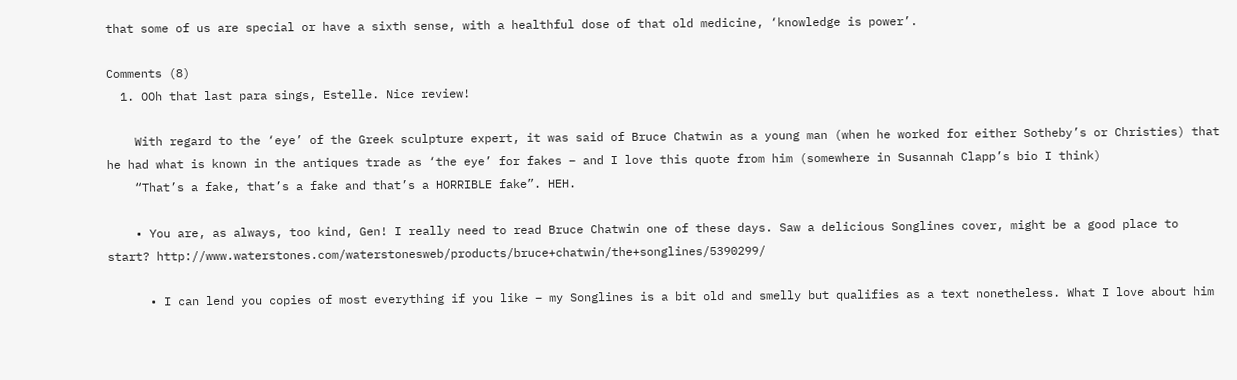that some of us are special or have a sixth sense, with a healthful dose of that old medicine, ‘knowledge is power’.

Comments (8)
  1. OOh that last para sings, Estelle. Nice review!

    With regard to the ‘eye’ of the Greek sculpture expert, it was said of Bruce Chatwin as a young man (when he worked for either Sotheby’s or Christies) that he had what is known in the antiques trade as ‘the eye’ for fakes – and I love this quote from him (somewhere in Susannah Clapp’s bio I think)
    “That’s a fake, that’s a fake and that’s a HORRIBLE fake”. HEH.

    • You are, as always, too kind, Gen! I really need to read Bruce Chatwin one of these days. Saw a delicious Songlines cover, might be a good place to start? http://www.waterstones.com/waterstonesweb/products/bruce+chatwin/the+songlines/5390299/

      • I can lend you copies of most everything if you like – my Songlines is a bit old and smelly but qualifies as a text nonetheless. What I love about him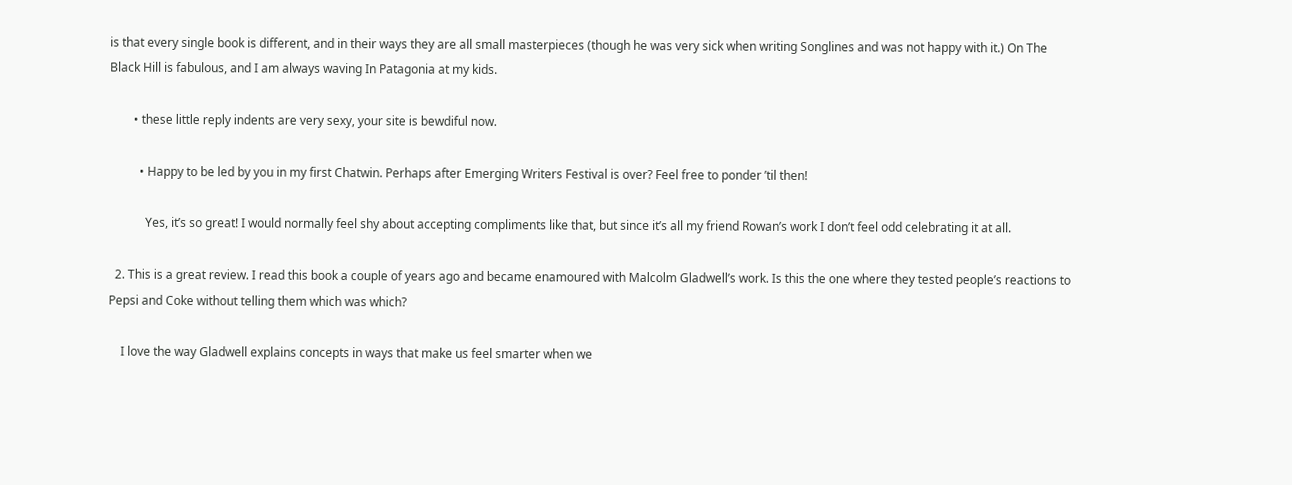is that every single book is different, and in their ways they are all small masterpieces (though he was very sick when writing Songlines and was not happy with it.) On The Black Hill is fabulous, and I am always waving In Patagonia at my kids.

        • these little reply indents are very sexy, your site is bewdiful now.

          • Happy to be led by you in my first Chatwin. Perhaps after Emerging Writers Festival is over? Feel free to ponder ’til then!

            Yes, it’s so great! I would normally feel shy about accepting compliments like that, but since it’s all my friend Rowan’s work I don’t feel odd celebrating it at all.

  2. This is a great review. I read this book a couple of years ago and became enamoured with Malcolm Gladwell’s work. Is this the one where they tested people’s reactions to Pepsi and Coke without telling them which was which?

    I love the way Gladwell explains concepts in ways that make us feel smarter when we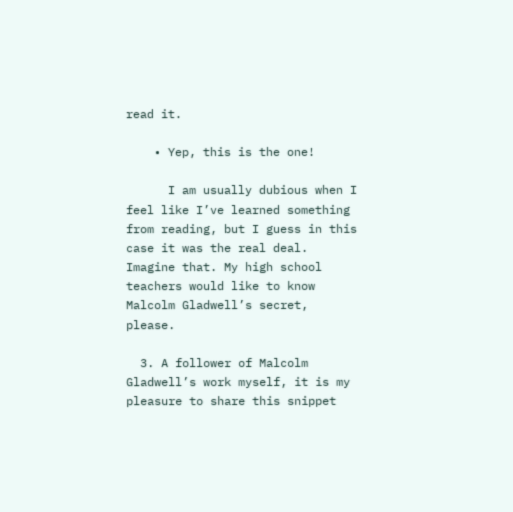read it.

    • Yep, this is the one!

      I am usually dubious when I feel like I’ve learned something from reading, but I guess in this case it was the real deal. Imagine that. My high school teachers would like to know Malcolm Gladwell’s secret, please.

  3. A follower of Malcolm Gladwell’s work myself, it is my pleasure to share this snippet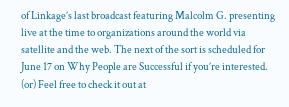of Linkage’s last broadcast featuring Malcolm G. presenting live at the time to organizations around the world via satellite and the web. The next of the sort is scheduled for June 17 on Why People are Successful if you’re interested. (or) Feel free to check it out at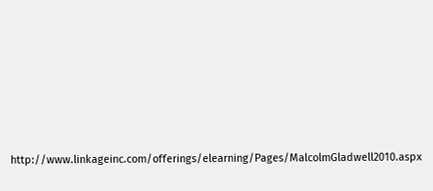http://www.linkageinc.com/offerings/elearning/Pages/MalcolmGladwell2010.aspx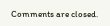Comments are closed.